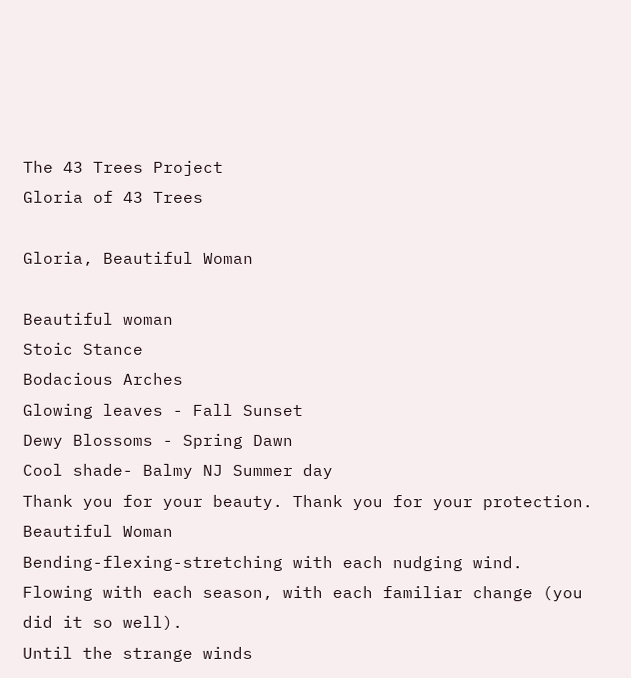The 43 Trees Project
Gloria of 43 Trees

Gloria, Beautiful Woman

Beautiful woman
Stoic Stance
Bodacious Arches
Glowing leaves - Fall Sunset
Dewy Blossoms - Spring Dawn
Cool shade- Balmy NJ Summer day
Thank you for your beauty. Thank you for your protection.
Beautiful Woman
Bending-flexing-stretching with each nudging wind.
Flowing with each season, with each familiar change (you did it so well).
Until the strange winds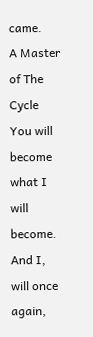came.
A Master of The Cycle
You will become what I will become.
And I, will once again,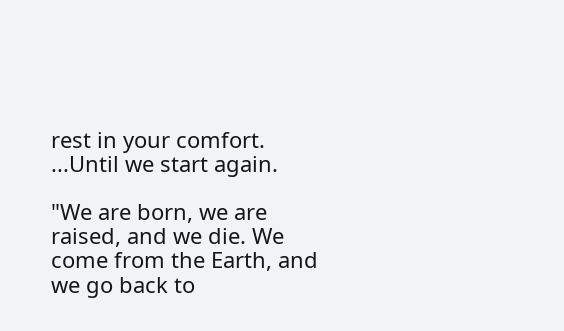rest in your comfort.
...Until we start again.

"We are born, we are raised, and we die. We come from the Earth, and we go back to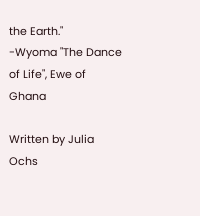the Earth."
-Wyoma "The Dance of Life", Ewe of Ghana

Written by Julia Ochs